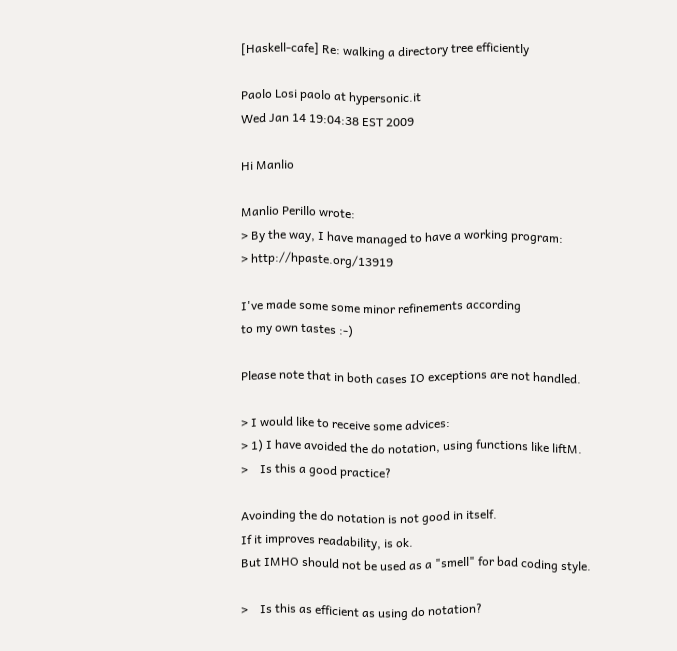[Haskell-cafe] Re: walking a directory tree efficiently

Paolo Losi paolo at hypersonic.it
Wed Jan 14 19:04:38 EST 2009

Hi Manlio

Manlio Perillo wrote:
> By the way, I have managed to have a working program:
> http://hpaste.org/13919

I've made some some minor refinements according
to my own tastes :-)

Please note that in both cases IO exceptions are not handled.

> I would like to receive some advices:
> 1) I have avoided the do notation, using functions like liftM.
>    Is this a good practice?

Avoinding the do notation is not good in itself.
If it improves readability, is ok.
But IMHO should not be used as a "smell" for bad coding style.

>    Is this as efficient as using do notation?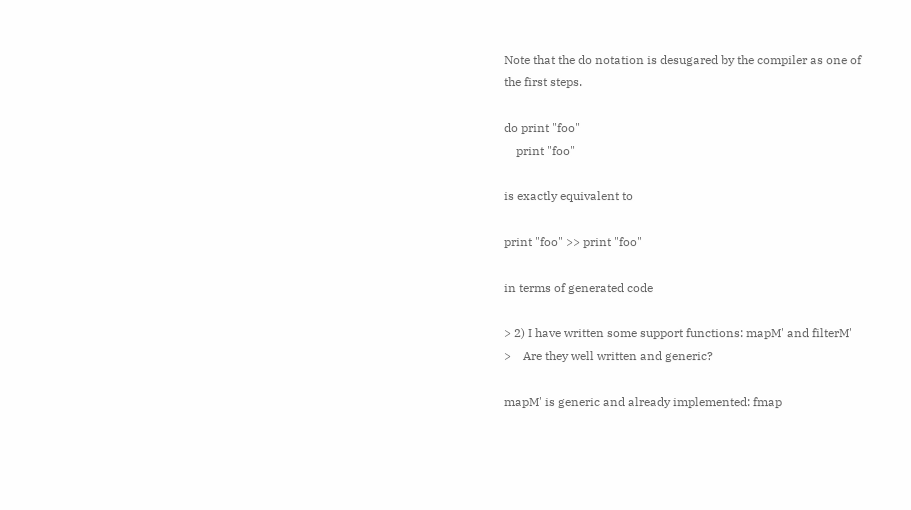Note that the do notation is desugared by the compiler as one of
the first steps.

do print "foo"
    print "foo"

is exactly equivalent to

print "foo" >> print "foo"

in terms of generated code

> 2) I have written some support functions: mapM' and filterM'
>    Are they well written and generic?

mapM' is generic and already implemented: fmap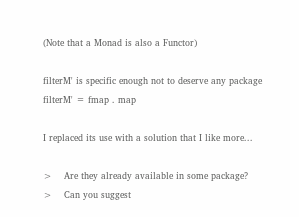(Note that a Monad is also a Functor)

filterM' is specific enough not to deserve any package
filterM' = fmap . map

I replaced its use with a solution that I like more...

>    Are they already available in some package?
>    Can you suggest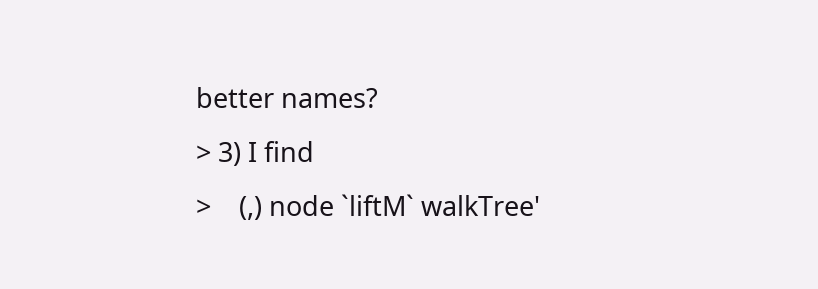better names?
> 3) I find
>    (,) node `liftM` walkTree'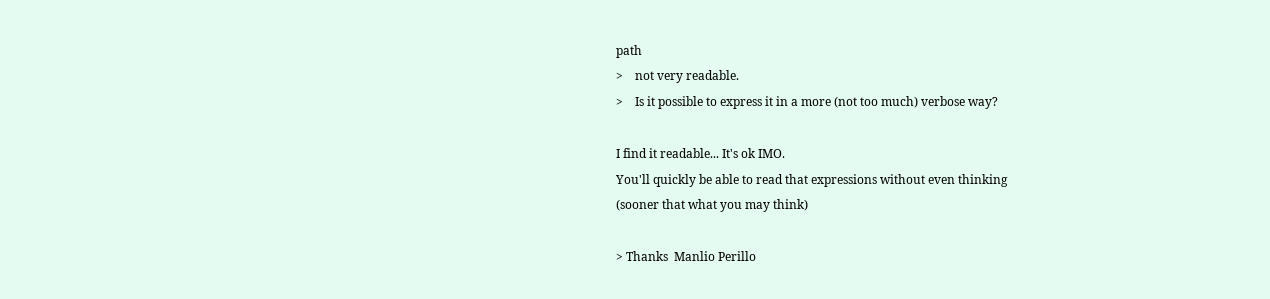path
>    not very readable.
>    Is it possible to express it in a more (not too much) verbose way?

I find it readable... It's ok IMO.
You'll quickly be able to read that expressions without even thinking
(sooner that what you may think)

> Thanks  Manlio Perillo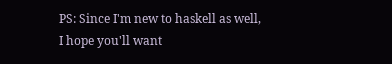PS: Since I'm new to haskell as well, I hope you'll want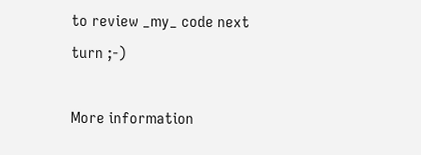to review _my_ code next turn ;-)

More information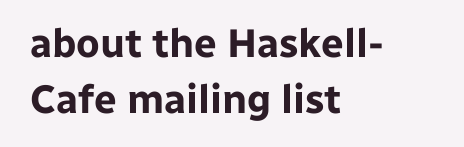about the Haskell-Cafe mailing list